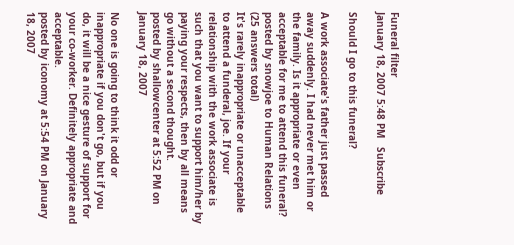Funeral filter
January 18, 2007 5:48 PM   Subscribe

Should I go to this funeral?

A work associate's father just passed away suddenly. I had never met him or the family. Is it appropriate or even acceptable for me to attend this funeral?
posted by snowjoe to Human Relations (25 answers total)
It's rarely inappropriate or unacceptable to attend a funderal, joe. If your relationship with the work associate is such that you want to support him/her by paying your respects, then by all means go without a second thought.
posted by shallowcenter at 5:52 PM on January 18, 2007

No one is going to think it odd or inappropriate if you don't go, but if you do, it will be a nice gesture of support for your co-worker. Definitely appropriate and acceptable.
posted by iconomy at 5:54 PM on January 18, 2007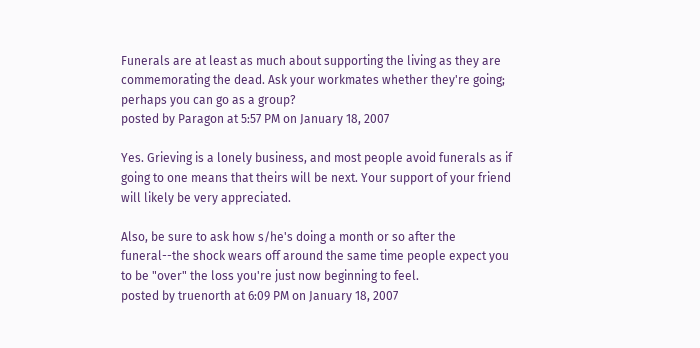Funerals are at least as much about supporting the living as they are commemorating the dead. Ask your workmates whether they're going; perhaps you can go as a group?
posted by Paragon at 5:57 PM on January 18, 2007

Yes. Grieving is a lonely business, and most people avoid funerals as if going to one means that theirs will be next. Your support of your friend will likely be very appreciated.

Also, be sure to ask how s/he's doing a month or so after the funeral--the shock wears off around the same time people expect you to be "over" the loss you're just now beginning to feel.
posted by truenorth at 6:09 PM on January 18, 2007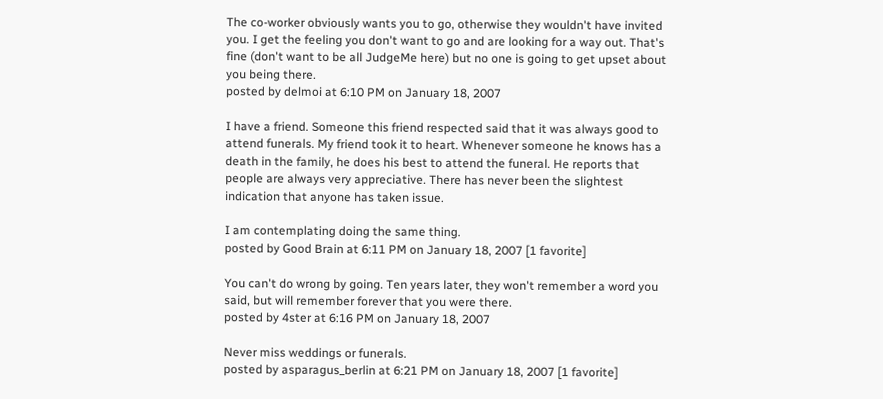The co-worker obviously wants you to go, otherwise they wouldn't have invited you. I get the feeling you don't want to go and are looking for a way out. That's fine (don't want to be all JudgeMe here) but no one is going to get upset about you being there.
posted by delmoi at 6:10 PM on January 18, 2007

I have a friend. Someone this friend respected said that it was always good to attend funerals. My friend took it to heart. Whenever someone he knows has a death in the family, he does his best to attend the funeral. He reports that people are always very appreciative. There has never been the slightest indication that anyone has taken issue.

I am contemplating doing the same thing.
posted by Good Brain at 6:11 PM on January 18, 2007 [1 favorite]

You can't do wrong by going. Ten years later, they won't remember a word you said, but will remember forever that you were there.
posted by 4ster at 6:16 PM on January 18, 2007

Never miss weddings or funerals.
posted by asparagus_berlin at 6:21 PM on January 18, 2007 [1 favorite]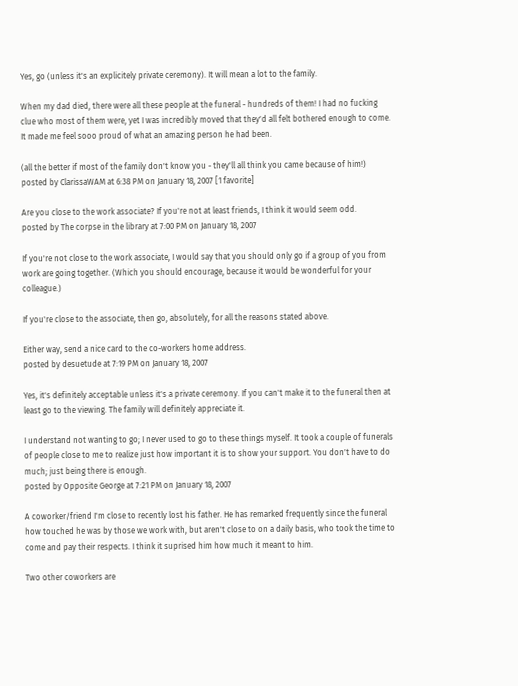Yes, go (unless it's an explicitely private ceremony). It will mean a lot to the family.

When my dad died, there were all these people at the funeral - hundreds of them! I had no fucking clue who most of them were, yet I was incredibly moved that they'd all felt bothered enough to come. It made me feel sooo proud of what an amazing person he had been.

(all the better if most of the family don't know you - they'll all think you came because of him!)
posted by ClarissaWAM at 6:38 PM on January 18, 2007 [1 favorite]

Are you close to the work associate? If you're not at least friends, I think it would seem odd.
posted by The corpse in the library at 7:00 PM on January 18, 2007

If you're not close to the work associate, I would say that you should only go if a group of you from work are going together. (Which you should encourage, because it would be wonderful for your colleague.)

If you're close to the associate, then go, absolutely, for all the reasons stated above.

Either way, send a nice card to the co-workers home address.
posted by desuetude at 7:19 PM on January 18, 2007

Yes, it's definitely acceptable unless it's a private ceremony. If you can't make it to the funeral then at least go to the viewing. The family will definitely appreciate it.

I understand not wanting to go; I never used to go to these things myself. It took a couple of funerals of people close to me to realize just how important it is to show your support. You don't have to do much; just being there is enough.
posted by Opposite George at 7:21 PM on January 18, 2007

A coworker/friend I'm close to recently lost his father. He has remarked frequently since the funeral how touched he was by those we work with, but aren't close to on a daily basis, who took the time to come and pay their respects. I think it suprised him how much it meant to him.

Two other coworkers are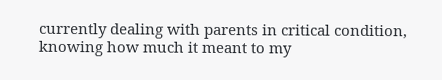currently dealing with parents in critical condition, knowing how much it meant to my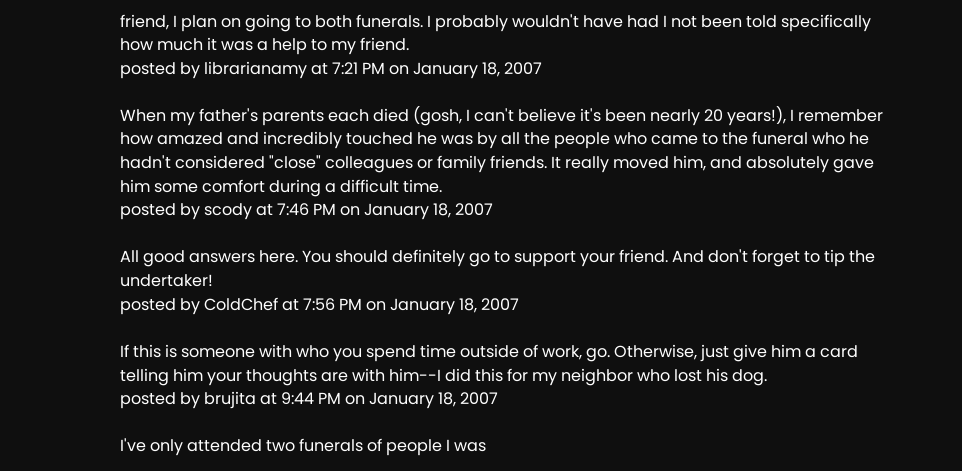friend, I plan on going to both funerals. I probably wouldn't have had I not been told specifically how much it was a help to my friend.
posted by librarianamy at 7:21 PM on January 18, 2007

When my father's parents each died (gosh, I can't believe it's been nearly 20 years!), I remember how amazed and incredibly touched he was by all the people who came to the funeral who he hadn't considered "close" colleagues or family friends. It really moved him, and absolutely gave him some comfort during a difficult time.
posted by scody at 7:46 PM on January 18, 2007

All good answers here. You should definitely go to support your friend. And don't forget to tip the undertaker!
posted by ColdChef at 7:56 PM on January 18, 2007

If this is someone with who you spend time outside of work, go. Otherwise, just give him a card telling him your thoughts are with him--I did this for my neighbor who lost his dog.
posted by brujita at 9:44 PM on January 18, 2007

I've only attended two funerals of people I was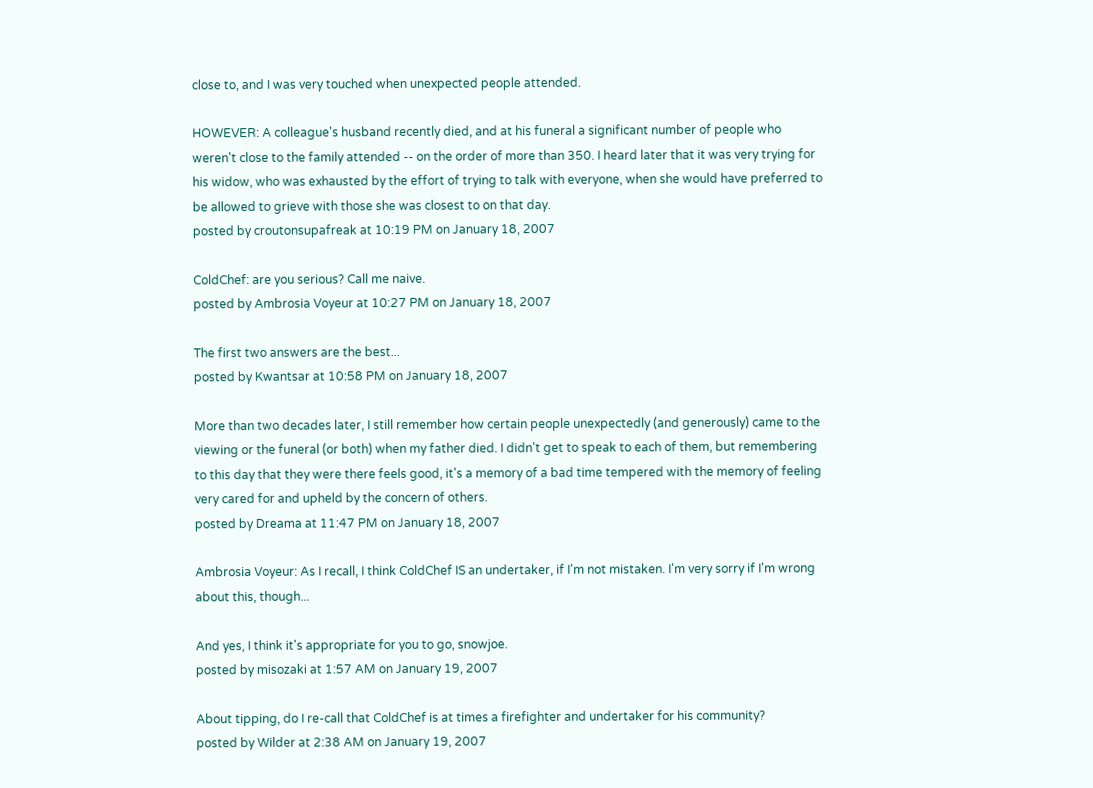close to, and I was very touched when unexpected people attended.

HOWEVER: A colleague's husband recently died, and at his funeral a significant number of people who weren't close to the family attended -- on the order of more than 350. I heard later that it was very trying for his widow, who was exhausted by the effort of trying to talk with everyone, when she would have preferred to be allowed to grieve with those she was closest to on that day.
posted by croutonsupafreak at 10:19 PM on January 18, 2007

ColdChef: are you serious? Call me naive.
posted by Ambrosia Voyeur at 10:27 PM on January 18, 2007

The first two answers are the best...
posted by Kwantsar at 10:58 PM on January 18, 2007

More than two decades later, I still remember how certain people unexpectedly (and generously) came to the viewing or the funeral (or both) when my father died. I didn't get to speak to each of them, but remembering to this day that they were there feels good, it's a memory of a bad time tempered with the memory of feeling very cared for and upheld by the concern of others.
posted by Dreama at 11:47 PM on January 18, 2007

Ambrosia Voyeur: As I recall, I think ColdChef IS an undertaker, if I'm not mistaken. I'm very sorry if I'm wrong about this, though...

And yes, I think it's appropriate for you to go, snowjoe.
posted by misozaki at 1:57 AM on January 19, 2007

About tipping, do I re-call that ColdChef is at times a firefighter and undertaker for his community?
posted by Wilder at 2:38 AM on January 19, 2007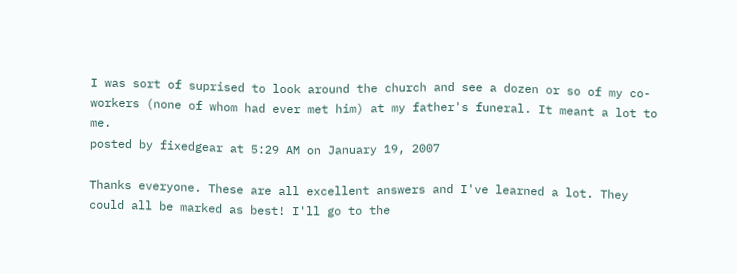I was sort of suprised to look around the church and see a dozen or so of my co-workers (none of whom had ever met him) at my father's funeral. It meant a lot to me.
posted by fixedgear at 5:29 AM on January 19, 2007

Thanks everyone. These are all excellent answers and I've learned a lot. They could all be marked as best! I'll go to the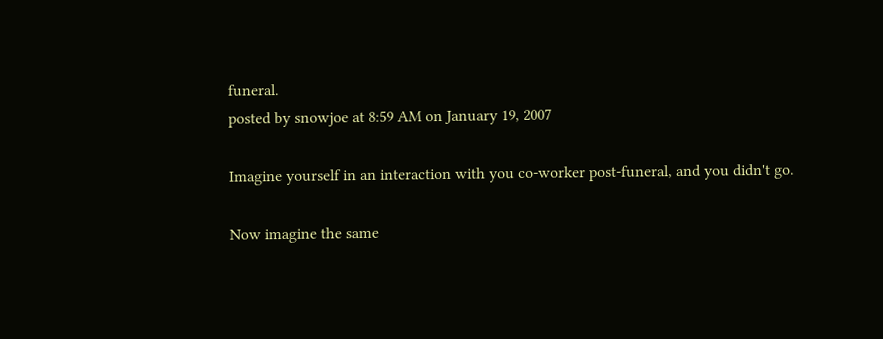funeral.
posted by snowjoe at 8:59 AM on January 19, 2007

Imagine yourself in an interaction with you co-worker post-funeral, and you didn't go.

Now imagine the same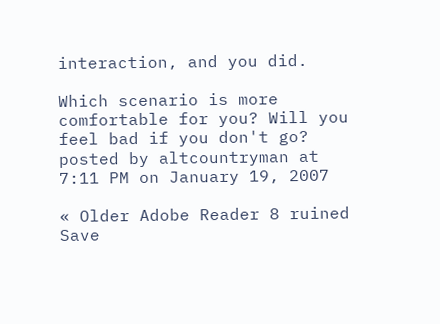interaction, and you did.

Which scenario is more comfortable for you? Will you feel bad if you don't go?
posted by altcountryman at 7:11 PM on January 19, 2007

« Older Adobe Reader 8 ruined Save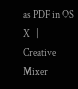as PDF in OS X   |   Creative Mixer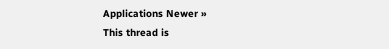Applications Newer »
This thread is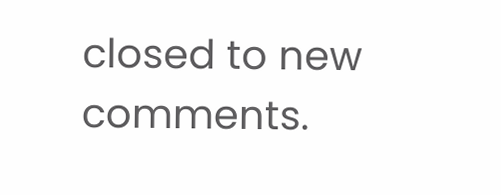closed to new comments.